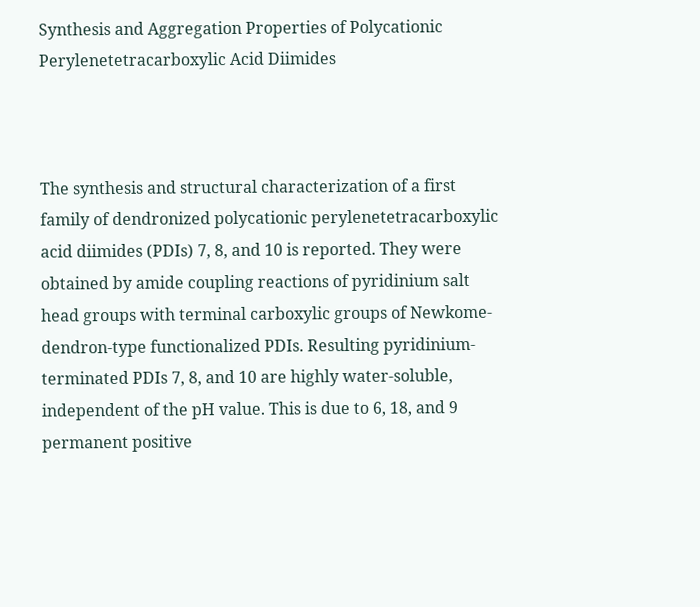Synthesis and Aggregation Properties of Polycationic Perylenetetracarboxylic Acid Diimides



The synthesis and structural characterization of a first family of dendronized polycationic perylenetetracarboxylic acid diimides (PDIs) 7, 8, and 10 is reported. They were obtained by amide coupling reactions of pyridinium salt head groups with terminal carboxylic groups of Newkome-dendron-type functionalized PDIs. Resulting pyridinium-terminated PDIs 7, 8, and 10 are highly water-soluble, independent of the pH value. This is due to 6, 18, and 9 permanent positive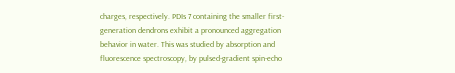charges, respectively. PDIs 7 containing the smaller first-generation dendrons exhibit a pronounced aggregation behavior in water. This was studied by absorption and fluorescence spectroscopy, by pulsed-gradient spin-echo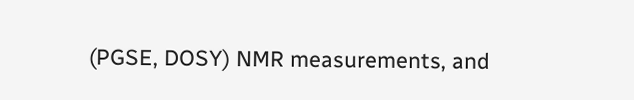(PGSE, DOSY) NMR measurements, and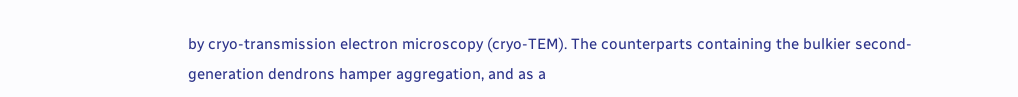by cryo-transmission electron microscopy (cryo-TEM). The counterparts containing the bulkier second-generation dendrons hamper aggregation, and as a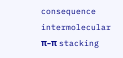consequence intermolecular π–π stacking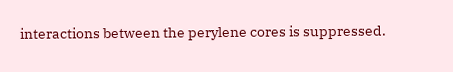interactions between the perylene cores is suppressed.